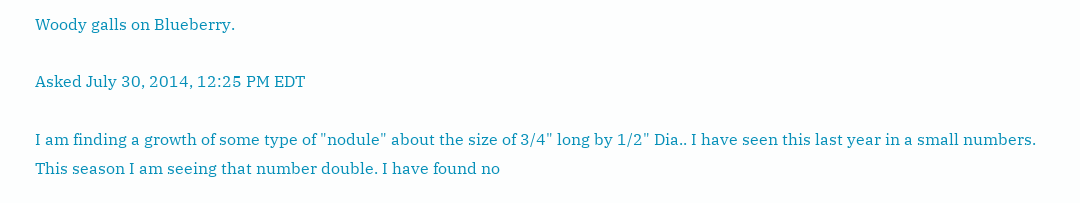Woody galls on Blueberry.

Asked July 30, 2014, 12:25 PM EDT

I am finding a growth of some type of "nodule" about the size of 3/4" long by 1/2" Dia.. I have seen this last year in a small numbers. This season I am seeing that number double. I have found no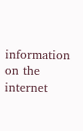information on the internet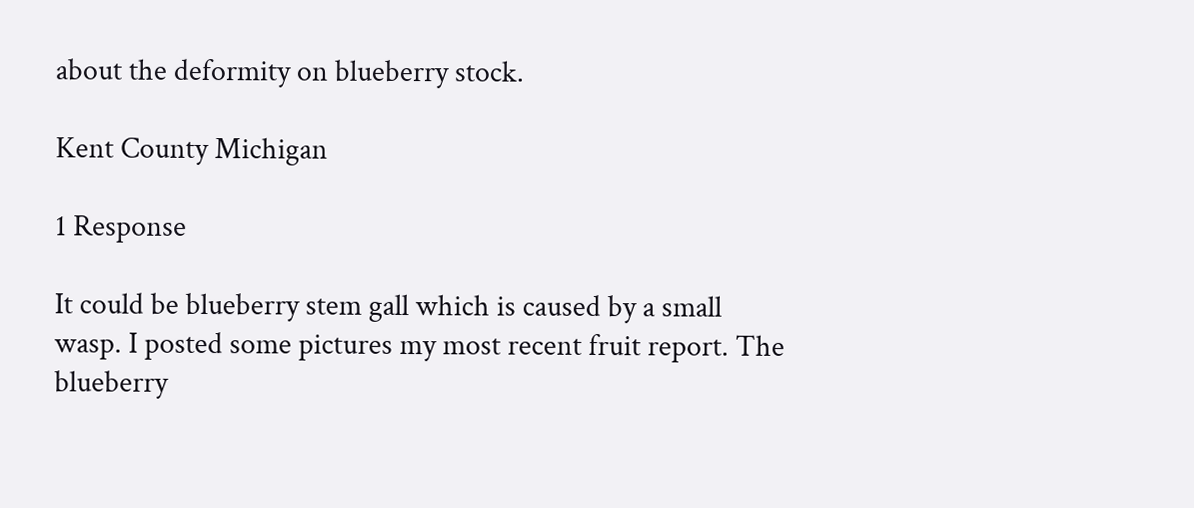about the deformity on blueberry stock.

Kent County Michigan

1 Response

It could be blueberry stem gall which is caused by a small wasp. I posted some pictures my most recent fruit report. The blueberry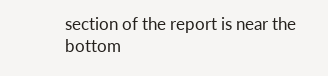section of the report is near the bottom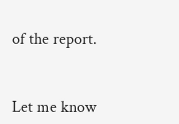of the report.


Let me know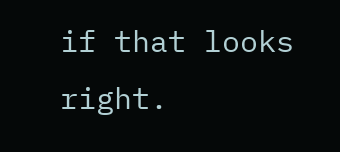if that looks right.